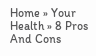Home » Your Health » 8 Pros And Cons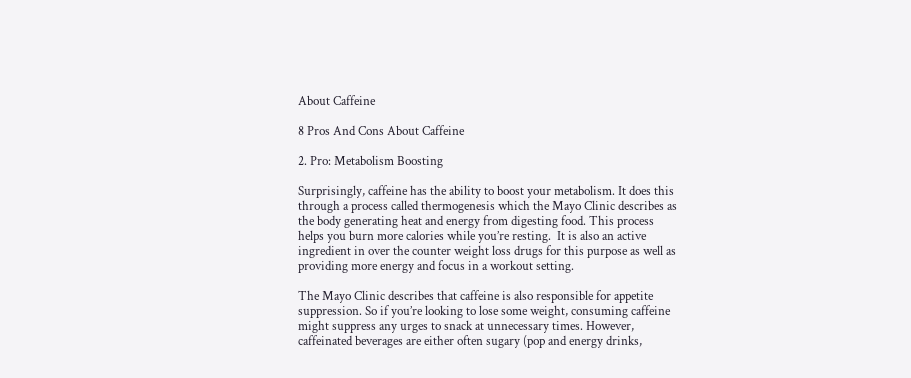About Caffeine

8 Pros And Cons About Caffeine

2. Pro: Metabolism Boosting

Surprisingly, caffeine has the ability to boost your metabolism. It does this through a process called thermogenesis which the Mayo Clinic describes as the body generating heat and energy from digesting food. This process helps you burn more calories while you’re resting.  It is also an active ingredient in over the counter weight loss drugs for this purpose as well as providing more energy and focus in a workout setting.

The Mayo Clinic describes that caffeine is also responsible for appetite suppression. So if you’re looking to lose some weight, consuming caffeine might suppress any urges to snack at unnecessary times. However, caffeinated beverages are either often sugary (pop and energy drinks,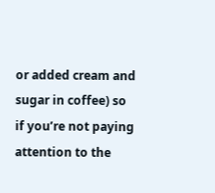or added cream and sugar in coffee) so if you’re not paying attention to the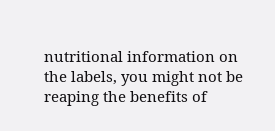nutritional information on the labels, you might not be reaping the benefits of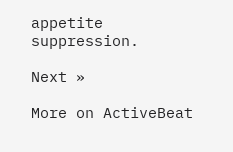appetite suppression.

Next »

More on ActiveBeat